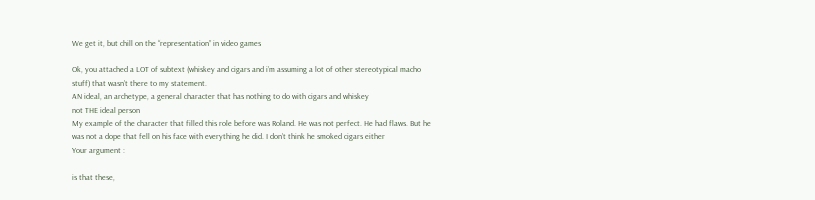We get it, but chill on the “representation” in video games

Ok, you attached a LOT of subtext (whiskey and cigars and i’m assuming a lot of other stereotypical macho stuff) that wasn’t there to my statement.
AN ideal, an archetype, a general character that has nothing to do with cigars and whiskey
not THE ideal person
My example of the character that filled this role before was Roland. He was not perfect. He had flaws. But he was not a dope that fell on his face with everything he did. I don’t think he smoked cigars either
Your argument :

is that these,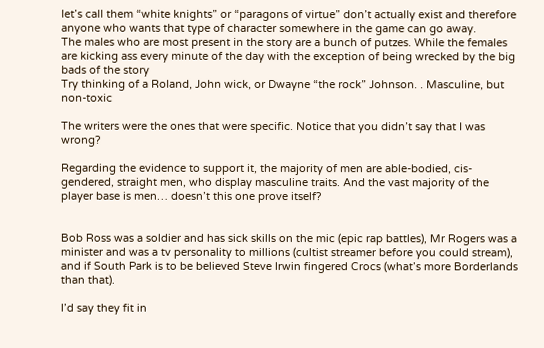let’s call them “white knights” or “paragons of virtue” don’t actually exist and therefore anyone who wants that type of character somewhere in the game can go away.
The males who are most present in the story are a bunch of putzes. While the females are kicking ass every minute of the day with the exception of being wrecked by the big bads of the story
Try thinking of a Roland, John wick, or Dwayne “the rock” Johnson. . Masculine, but non-toxic

The writers were the ones that were specific. Notice that you didn’t say that I was wrong?

Regarding the evidence to support it, the majority of men are able-bodied, cis-gendered, straight men, who display masculine traits. And the vast majority of the player base is men… doesn’t this one prove itself?


Bob Ross was a soldier and has sick skills on the mic (epic rap battles), Mr Rogers was a minister and was a tv personality to millions (cultist streamer before you could stream), and if South Park is to be believed Steve Irwin fingered Crocs (what’s more Borderlands than that).

I’d say they fit in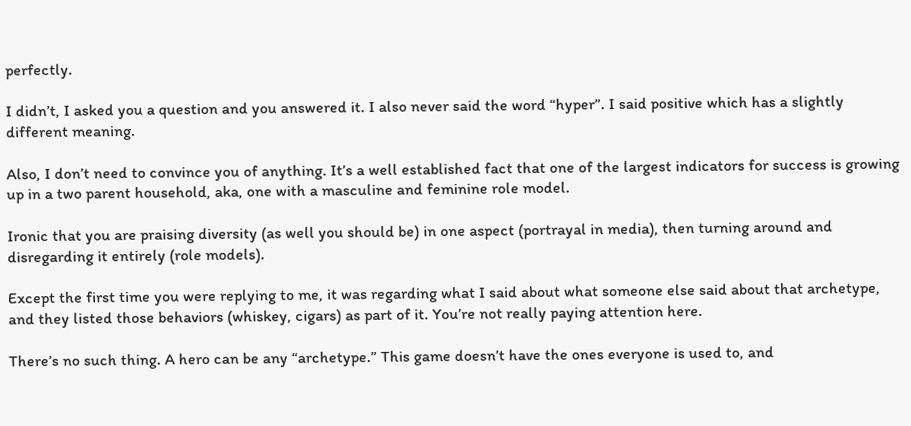perfectly.

I didn’t, I asked you a question and you answered it. I also never said the word “hyper”. I said positive which has a slightly different meaning.

Also, I don’t need to convince you of anything. It’s a well established fact that one of the largest indicators for success is growing up in a two parent household, aka, one with a masculine and feminine role model.

Ironic that you are praising diversity (as well you should be) in one aspect (portrayal in media), then turning around and disregarding it entirely (role models).

Except the first time you were replying to me, it was regarding what I said about what someone else said about that archetype, and they listed those behaviors (whiskey, cigars) as part of it. You’re not really paying attention here.

There’s no such thing. A hero can be any “archetype.” This game doesn’t have the ones everyone is used to, and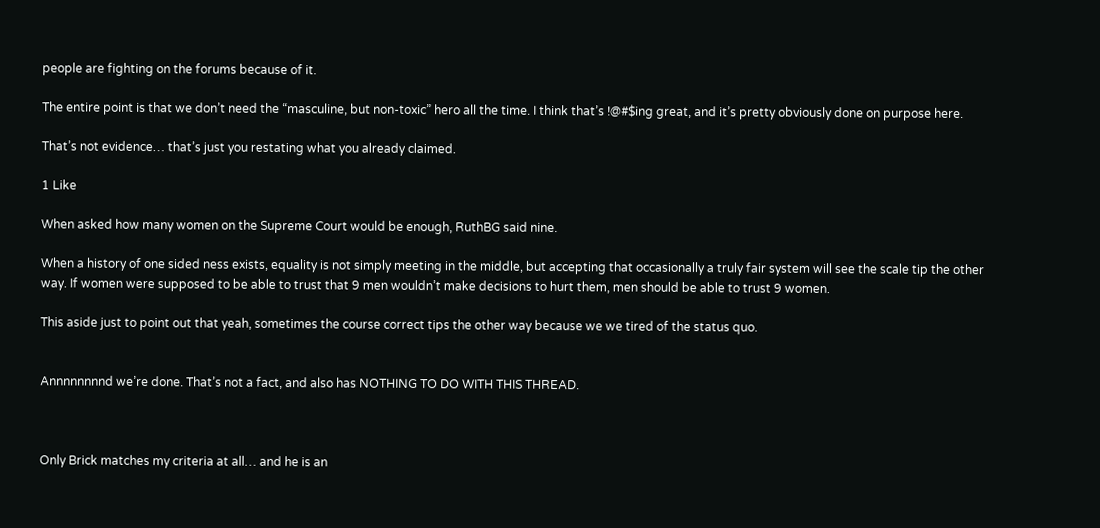people are fighting on the forums because of it.

The entire point is that we don’t need the “masculine, but non-toxic” hero all the time. I think that’s !@#$ing great, and it’s pretty obviously done on purpose here.

That’s not evidence… that’s just you restating what you already claimed.

1 Like

When asked how many women on the Supreme Court would be enough, RuthBG said nine.

When a history of one sided ness exists, equality is not simply meeting in the middle, but accepting that occasionally a truly fair system will see the scale tip the other way. If women were supposed to be able to trust that 9 men wouldn’t make decisions to hurt them, men should be able to trust 9 women.

This aside just to point out that yeah, sometimes the course correct tips the other way because we we tired of the status quo.


Annnnnnnnd we’re done. That’s not a fact, and also has NOTHING TO DO WITH THIS THREAD.



Only Brick matches my criteria at all… and he is an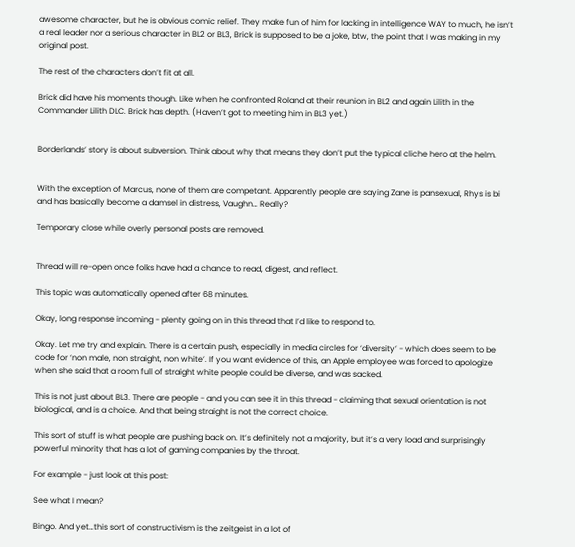awesome character, but he is obvious comic relief. They make fun of him for lacking in intelligence WAY to much, he isn’t a real leader nor a serious character in BL2 or BL3, Brick is supposed to be a joke, btw, the point that I was making in my original post.

The rest of the characters don’t fit at all.

Brick did have his moments though. Like when he confronted Roland at their reunion in BL2 and again Lilith in the Commander Lilith DLC. Brick has depth. (Haven’t got to meeting him in BL3 yet.)


Borderlands’ story is about subversion. Think about why that means they don’t put the typical cliche hero at the helm.


With the exception of Marcus, none of them are competant. Apparently people are saying Zane is pansexual, Rhys is bi and has basically become a damsel in distress, Vaughn… Really?

Temporary close while overly personal posts are removed.


Thread will re-open once folks have had a chance to read, digest, and reflect.

This topic was automatically opened after 68 minutes.

Okay, long response incoming - plenty going on in this thread that I’d like to respond to.

Okay. Let me try and explain. There is a certain push, especially in media circles for ‘diversity’ - which does seem to be code for ‘non male, non straight, non white’. If you want evidence of this, an Apple employee was forced to apologize when she said that a room full of straight white people could be diverse, and was sacked.

This is not just about BL3. There are people - and you can see it in this thread - claiming that sexual orientation is not biological, and is a choice. And that being straight is not the correct choice.

This sort of stuff is what people are pushing back on. It’s definitely not a majority, but it’s a very load and surprisingly powerful minority that has a lot of gaming companies by the throat.

For example - just look at this post:

See what I mean?

Bingo. And yet…this sort of constructivism is the zeitgeist in a lot of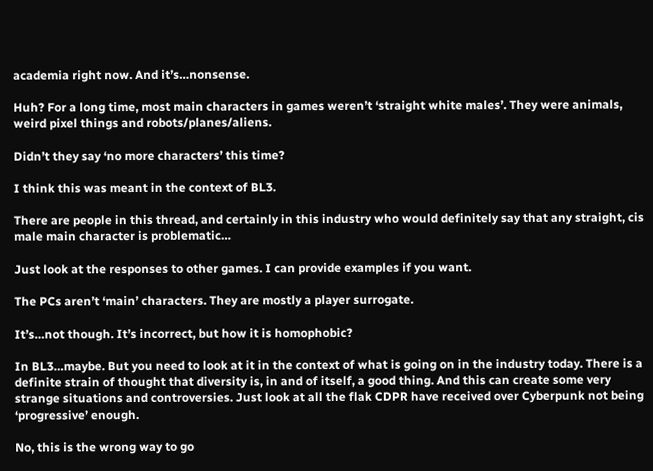academia right now. And it’s…nonsense.

Huh? For a long time, most main characters in games weren’t ‘straight white males’. They were animals, weird pixel things and robots/planes/aliens.

Didn’t they say ‘no more characters’ this time?

I think this was meant in the context of BL3.

There are people in this thread, and certainly in this industry who would definitely say that any straight, cis male main character is problematic…

Just look at the responses to other games. I can provide examples if you want.

The PCs aren’t ‘main’ characters. They are mostly a player surrogate.

It’s…not though. It’s incorrect, but how it is homophobic?

In BL3…maybe. But you need to look at it in the context of what is going on in the industry today. There is a definite strain of thought that diversity is, in and of itself, a good thing. And this can create some very strange situations and controversies. Just look at all the flak CDPR have received over Cyberpunk not being ‘progressive’ enough.

No, this is the wrong way to go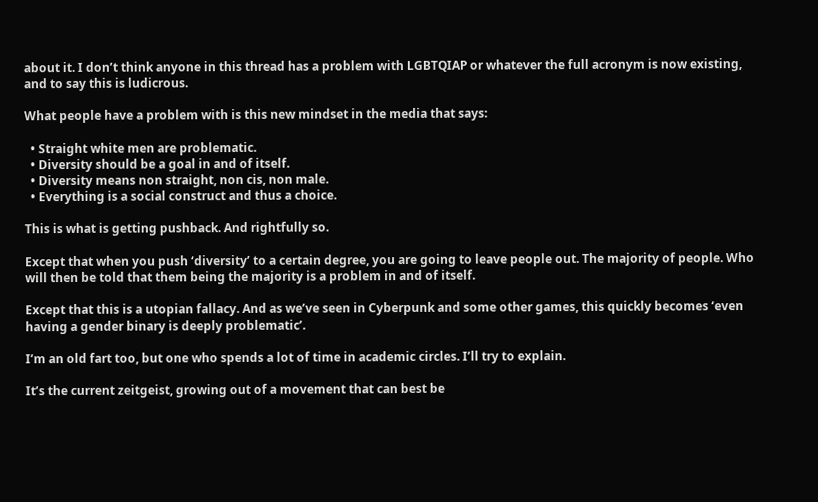about it. I don’t think anyone in this thread has a problem with LGBTQIAP or whatever the full acronym is now existing, and to say this is ludicrous.

What people have a problem with is this new mindset in the media that says:

  • Straight white men are problematic.
  • Diversity should be a goal in and of itself.
  • Diversity means non straight, non cis, non male.
  • Everything is a social construct and thus a choice.

This is what is getting pushback. And rightfully so.

Except that when you push ‘diversity’ to a certain degree, you are going to leave people out. The majority of people. Who will then be told that them being the majority is a problem in and of itself.

Except that this is a utopian fallacy. And as we’ve seen in Cyberpunk and some other games, this quickly becomes ‘even having a gender binary is deeply problematic’.

I’m an old fart too, but one who spends a lot of time in academic circles. I’ll try to explain.

It’s the current zeitgeist, growing out of a movement that can best be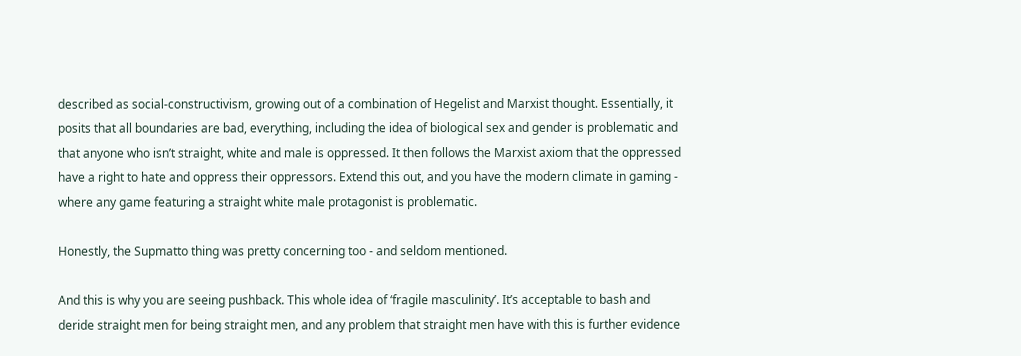described as social-constructivism, growing out of a combination of Hegelist and Marxist thought. Essentially, it posits that all boundaries are bad, everything, including the idea of biological sex and gender is problematic and that anyone who isn’t straight, white and male is oppressed. It then follows the Marxist axiom that the oppressed have a right to hate and oppress their oppressors. Extend this out, and you have the modern climate in gaming - where any game featuring a straight white male protagonist is problematic.

Honestly, the Supmatto thing was pretty concerning too - and seldom mentioned.

And this is why you are seeing pushback. This whole idea of ‘fragile masculinity’. It’s acceptable to bash and deride straight men for being straight men, and any problem that straight men have with this is further evidence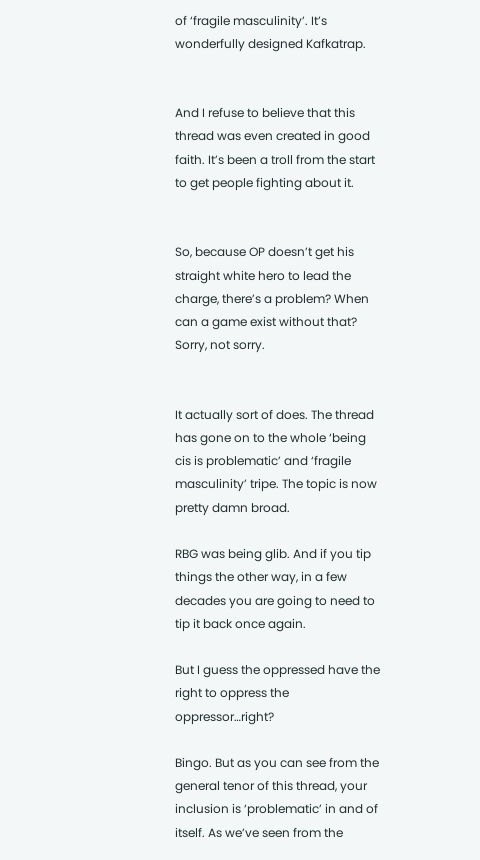of ‘fragile masculinity’. It’s wonderfully designed Kafkatrap.


And I refuse to believe that this thread was even created in good faith. It’s been a troll from the start to get people fighting about it.


So, because OP doesn’t get his straight white hero to lead the charge, there’s a problem? When can a game exist without that? Sorry, not sorry.


It actually sort of does. The thread has gone on to the whole ‘being cis is problematic’ and ‘fragile masculinity’ tripe. The topic is now pretty damn broad.

RBG was being glib. And if you tip things the other way, in a few decades you are going to need to tip it back once again.

But I guess the oppressed have the right to oppress the oppressor…right?

Bingo. But as you can see from the general tenor of this thread, your inclusion is ‘problematic’ in and of itself. As we’ve seen from the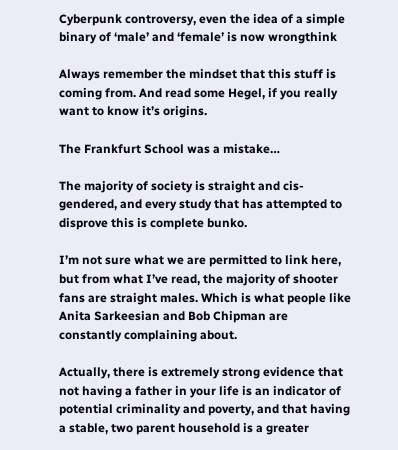Cyberpunk controversy, even the idea of a simple binary of ‘male’ and ‘female’ is now wrongthink

Always remember the mindset that this stuff is coming from. And read some Hegel, if you really want to know it’s origins.

The Frankfurt School was a mistake…

The majority of society is straight and cis-gendered, and every study that has attempted to disprove this is complete bunko.

I’m not sure what we are permitted to link here, but from what I’ve read, the majority of shooter fans are straight males. Which is what people like Anita Sarkeesian and Bob Chipman are constantly complaining about.

Actually, there is extremely strong evidence that not having a father in your life is an indicator of potential criminality and poverty, and that having a stable, two parent household is a greater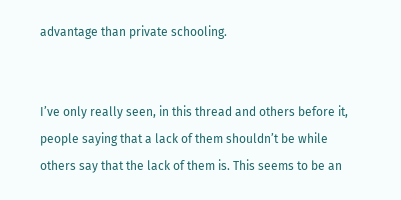advantage than private schooling.


I’ve only really seen, in this thread and others before it, people saying that a lack of them shouldn’t be while others say that the lack of them is. This seems to be an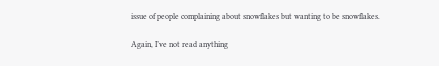issue of people complaining about snowflakes but wanting to be snowflakes.

Again, I’ve not read anything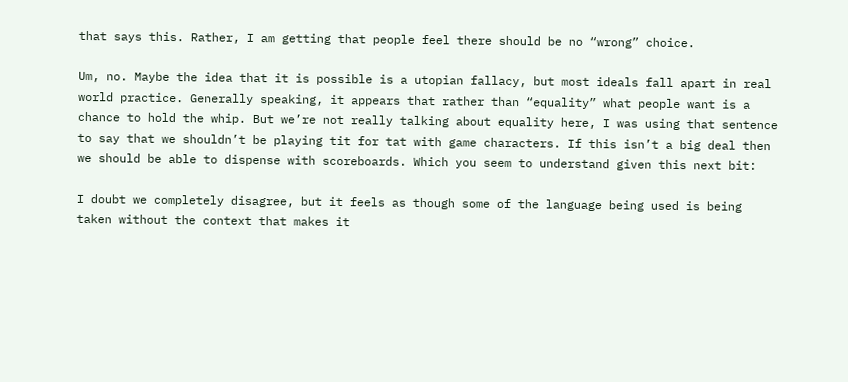that says this. Rather, I am getting that people feel there should be no “wrong” choice.

Um, no. Maybe the idea that it is possible is a utopian fallacy, but most ideals fall apart in real world practice. Generally speaking, it appears that rather than “equality” what people want is a chance to hold the whip. But we’re not really talking about equality here, I was using that sentence to say that we shouldn’t be playing tit for tat with game characters. If this isn’t a big deal then we should be able to dispense with scoreboards. Which you seem to understand given this next bit:

I doubt we completely disagree, but it feels as though some of the language being used is being taken without the context that makes it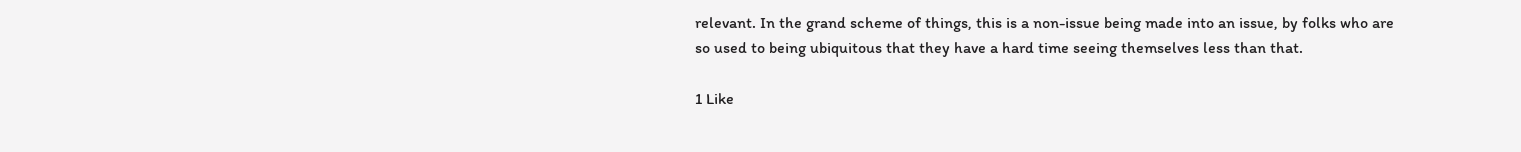relevant. In the grand scheme of things, this is a non-issue being made into an issue, by folks who are so used to being ubiquitous that they have a hard time seeing themselves less than that.

1 Like